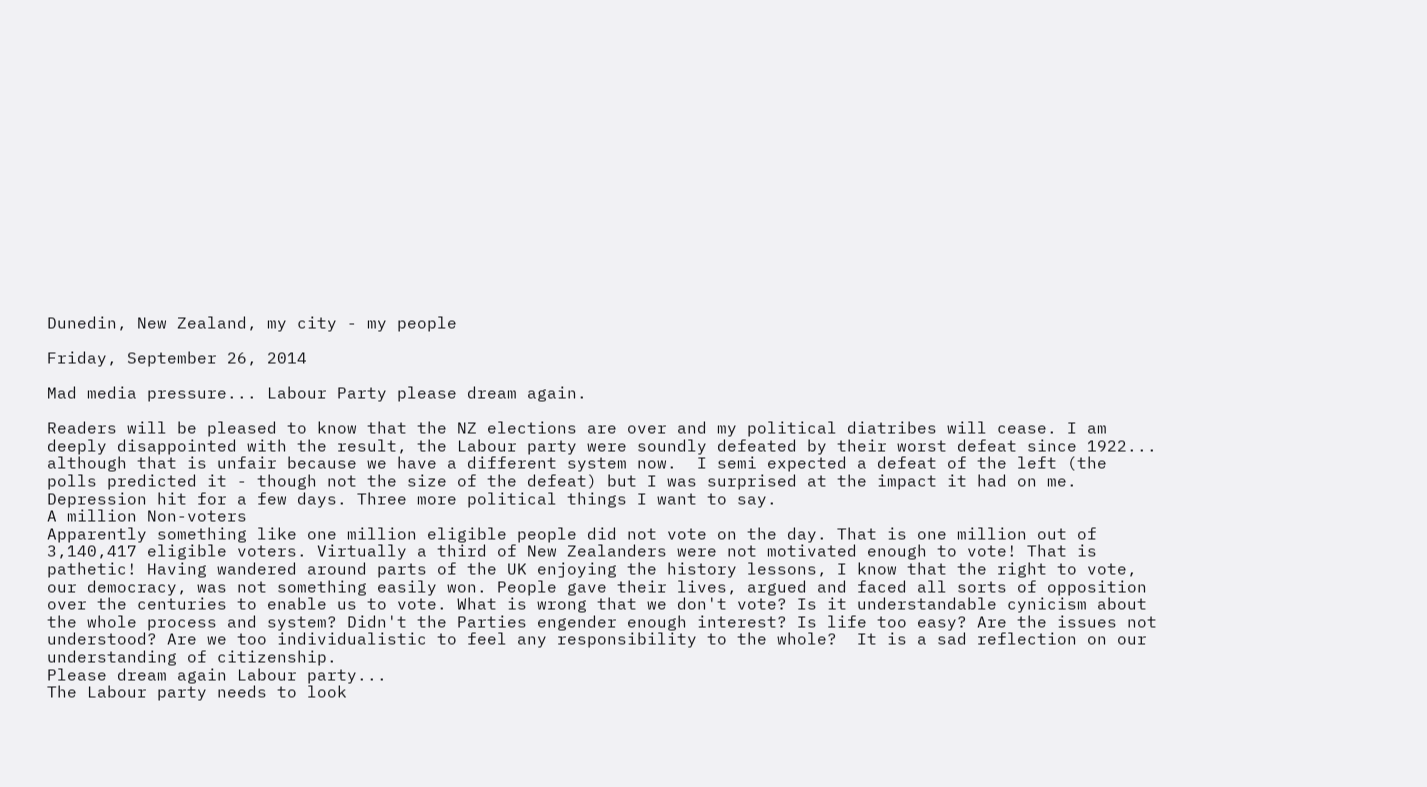Dunedin, New Zealand, my city - my people

Friday, September 26, 2014

Mad media pressure... Labour Party please dream again.

Readers will be pleased to know that the NZ elections are over and my political diatribes will cease. I am deeply disappointed with the result, the Labour party were soundly defeated by their worst defeat since 1922... although that is unfair because we have a different system now.  I semi expected a defeat of the left (the polls predicted it - though not the size of the defeat) but I was surprised at the impact it had on me. Depression hit for a few days. Three more political things I want to say.
A million Non-voters
Apparently something like one million eligible people did not vote on the day. That is one million out of 3,140,417 eligible voters. Virtually a third of New Zealanders were not motivated enough to vote! That is pathetic! Having wandered around parts of the UK enjoying the history lessons, I know that the right to vote, our democracy, was not something easily won. People gave their lives, argued and faced all sorts of opposition over the centuries to enable us to vote. What is wrong that we don't vote? Is it understandable cynicism about the whole process and system? Didn't the Parties engender enough interest? Is life too easy? Are the issues not understood? Are we too individualistic to feel any responsibility to the whole?  It is a sad reflection on our understanding of citizenship.
Please dream again Labour party...
The Labour party needs to look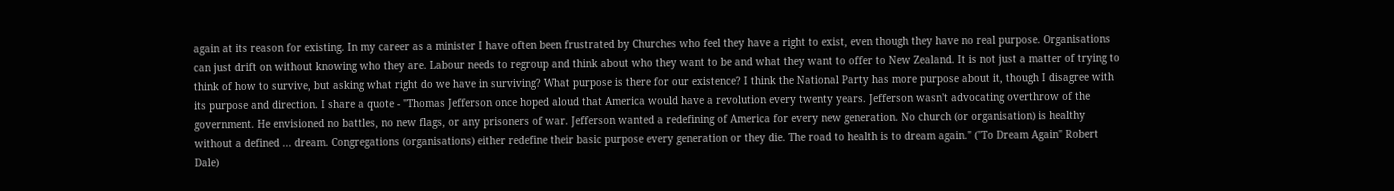again at its reason for existing. In my career as a minister I have often been frustrated by Churches who feel they have a right to exist, even though they have no real purpose. Organisations can just drift on without knowing who they are. Labour needs to regroup and think about who they want to be and what they want to offer to New Zealand. It is not just a matter of trying to think of how to survive, but asking what right do we have in surviving? What purpose is there for our existence? I think the National Party has more purpose about it, though I disagree with its purpose and direction. I share a quote - "Thomas Jefferson once hoped aloud that America would have a revolution every twenty years. Jefferson wasn't advocating overthrow of the government. He envisioned no battles, no new flags, or any prisoners of war. Jefferson wanted a redefining of America for every new generation. No church (or organisation) is healthy without a defined ... dream. Congregations (organisations) either redefine their basic purpose every generation or they die. The road to health is to dream again." ("To Dream Again" Robert Dale)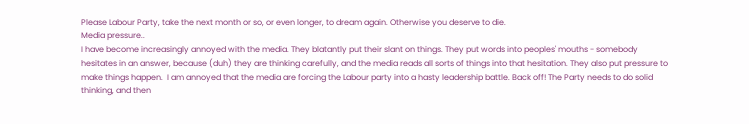Please Labour Party, take the next month or so, or even longer, to dream again. Otherwise you deserve to die.
Media pressure..
I have become increasingly annoyed with the media. They blatantly put their slant on things. They put words into peoples' mouths - somebody hesitates in an answer, because (duh) they are thinking carefully, and the media reads all sorts of things into that hesitation. They also put pressure to make things happen.  I am annoyed that the media are forcing the Labour party into a hasty leadership battle. Back off! The Party needs to do solid thinking, and then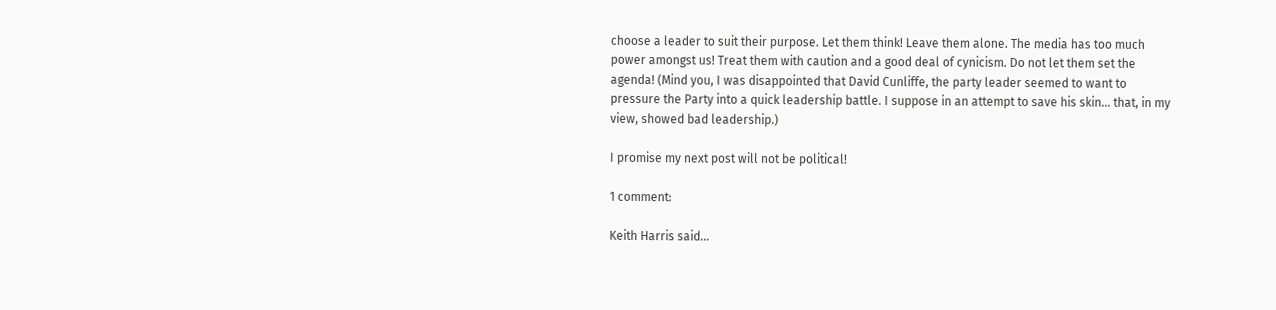choose a leader to suit their purpose. Let them think! Leave them alone. The media has too much power amongst us! Treat them with caution and a good deal of cynicism. Do not let them set the agenda! (Mind you, I was disappointed that David Cunliffe, the party leader seemed to want to pressure the Party into a quick leadership battle. I suppose in an attempt to save his skin... that, in my view, showed bad leadership.)

I promise my next post will not be political!

1 comment:

Keith Harris said...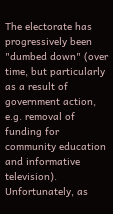The electorate has progressively been "dumbed down" (over time, but particularly as a result of government action, e.g. removal of funding for community education and informative television). Unfortunately, as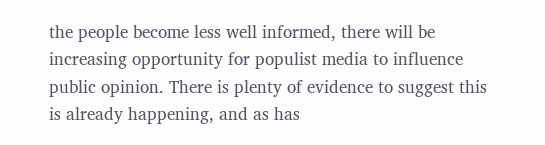the people become less well informed, there will be increasing opportunity for populist media to influence public opinion. There is plenty of evidence to suggest this is already happening, and as has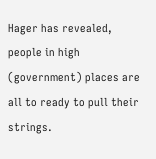Hager has revealed, people in high (government) places are all to ready to pull their strings.